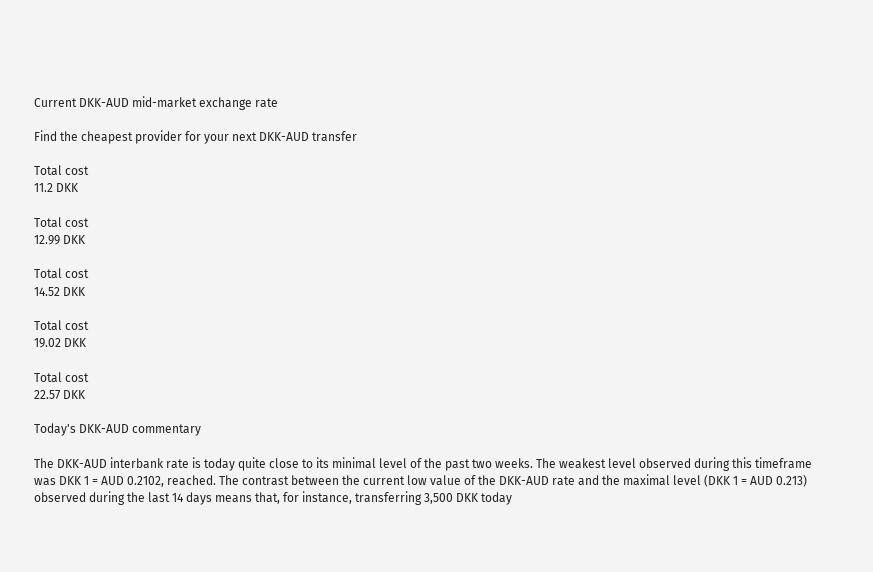Current DKK-AUD mid-market exchange rate

Find the cheapest provider for your next DKK-AUD transfer

Total cost
11.2 DKK

Total cost
12.99 DKK

Total cost
14.52 DKK

Total cost
19.02 DKK

Total cost
22.57 DKK

Today's DKK-AUD commentary

The DKK-AUD interbank rate is today quite close to its minimal level of the past two weeks. The weakest level observed during this timeframe was DKK 1 = AUD 0.2102, reached. The contrast between the current low value of the DKK-AUD rate and the maximal level (DKK 1 = AUD 0.213) observed during the last 14 days means that, for instance, transferring 3,500 DKK today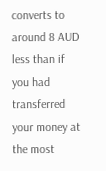converts to around 8 AUD less than if you had transferred your money at the most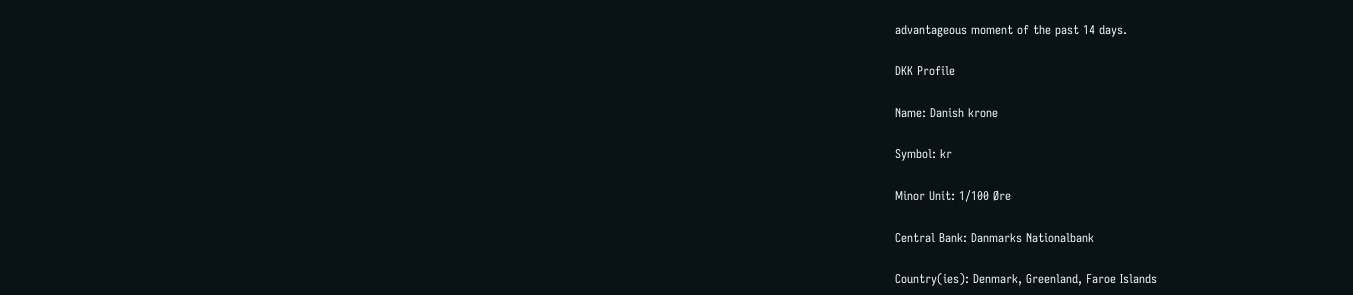advantageous moment of the past 14 days.

DKK Profile

Name: Danish krone

Symbol: kr

Minor Unit: 1/100 Øre

Central Bank: Danmarks Nationalbank

Country(ies): Denmark, Greenland, Faroe Islands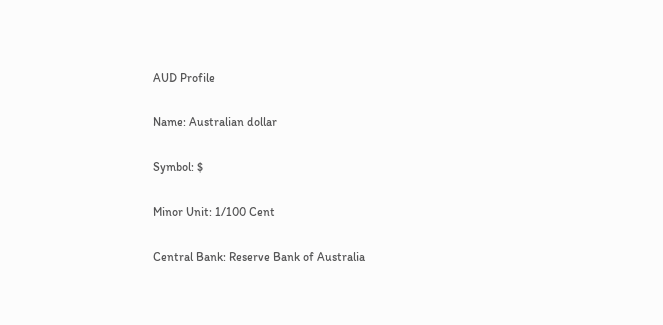AUD Profile

Name: Australian dollar

Symbol: $

Minor Unit: 1/100 Cent

Central Bank: Reserve Bank of Australia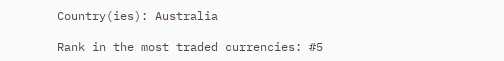Country(ies): Australia

Rank in the most traded currencies: #5